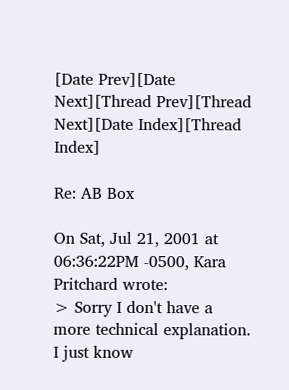[Date Prev][Date Next][Thread Prev][Thread Next][Date Index][Thread Index]

Re: AB Box

On Sat, Jul 21, 2001 at 06:36:22PM -0500, Kara Pritchard wrote:
> Sorry I don't have a more technical explanation. I just know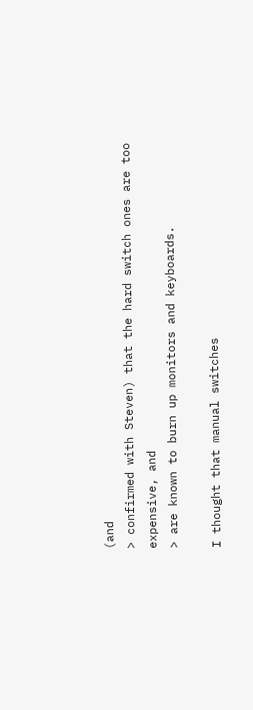(and
> confirmed with Steven) that the hard switch ones are too expensive, and
> are known to burn up monitors and keyboards.

I thought that manual switches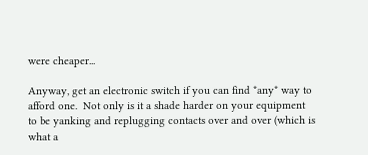were cheaper...

Anyway, get an electronic switch if you can find *any* way to
afford one.  Not only is it a shade harder on your equipment
to be yanking and replugging contacts over and over (which is
what a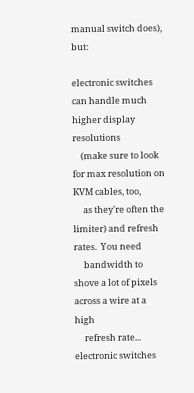manual switch does), but:

electronic switches can handle much higher display resolutions
    (make sure to look for max resolution on KVM cables, too,
     as they're often the limiter) and refresh rates.  You need
     bandwidth to shove a lot of pixels across a wire at a high
     refresh rate...
electronic switches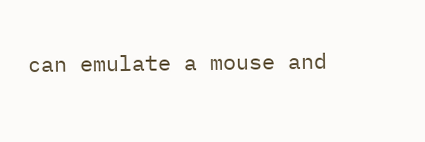can emulate a mouse and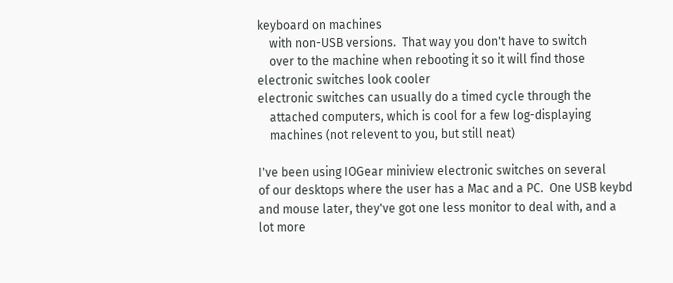keyboard on machines
    with non-USB versions.  That way you don't have to switch
    over to the machine when rebooting it so it will find those
electronic switches look cooler
electronic switches can usually do a timed cycle through the
    attached computers, which is cool for a few log-displaying
    machines (not relevent to you, but still neat)

I've been using IOGear miniview electronic switches on several
of our desktops where the user has a Mac and a PC.  One USB keybd
and mouse later, they've got one less monitor to deal with, and a
lot more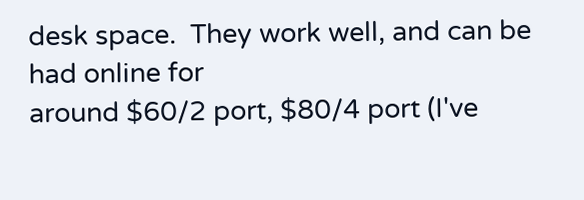desk space.  They work well, and can be had online for
around $60/2 port, $80/4 port (I've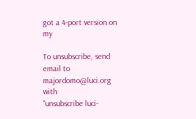got a 4-port version on my

To unsubscribe, send email to majordomo@luci.org with
"unsubscribe luci-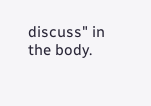discuss" in the body.